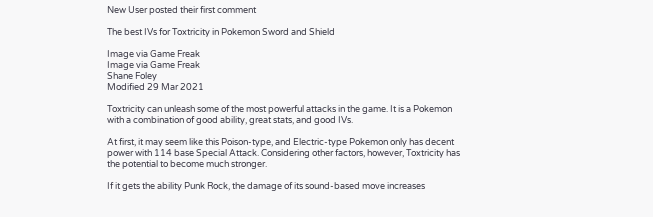New User posted their first comment

The best IVs for Toxtricity in Pokemon Sword and Shield

Image via Game Freak
Image via Game Freak
Shane Foley
Modified 29 Mar 2021

Toxtricity can unleash some of the most powerful attacks in the game. It is a Pokemon with a combination of good ability, great stats, and good IVs.

At first, it may seem like this Poison-type, and Electric-type Pokemon only has decent power with 114 base Special Attack. Considering other factors, however, Toxtricity has the potential to become much stronger.

If it gets the ability Punk Rock, the damage of its sound-based move increases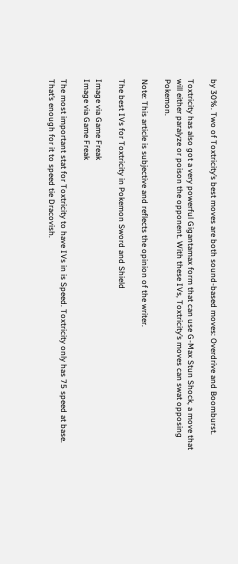by 30%. Two of Toxtricity’s best moves are both sound-based moves: Overdrive and Boomburst.

Toxtricity has also got a very powerful Gigantamax form that can use G-Max Stun Shock, a move that will either paralyze or poison the opponent. With these IVs, Toxtricity’s moves can swat opposing Pokemon.

Note: This article is subjective and reflects the opinion of the writer.

The best IVs for Toxtricity in Pokemon Sword and Shield

Image via Game Freak
Image via Game Freak

The most important stat for Toxtricity to have IVs in is Speed. Toxtricity only has 75 speed at base. That’s enough for it to speed tie Dracovish.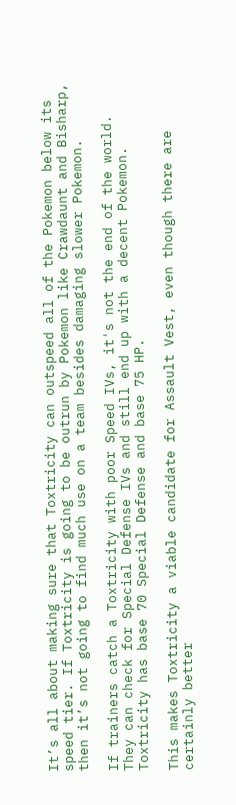It’s all about making sure that Toxtricity can outspeed all of the Pokemon below its speed tier. If Toxtricity is going to be outrun by Pokemon like Crawdaunt and Bisharp, then it’s not going to find much use on a team besides damaging slower Pokemon.

If trainers catch a Toxtricity with poor Speed IVs, it's not the end of the world. They can check for Special Defense IVs and still end up with a decent Pokemon. Toxtricity has base 70 Special Defense and base 75 HP.

This makes Toxtricity a viable candidate for Assault Vest, even though there are certainly better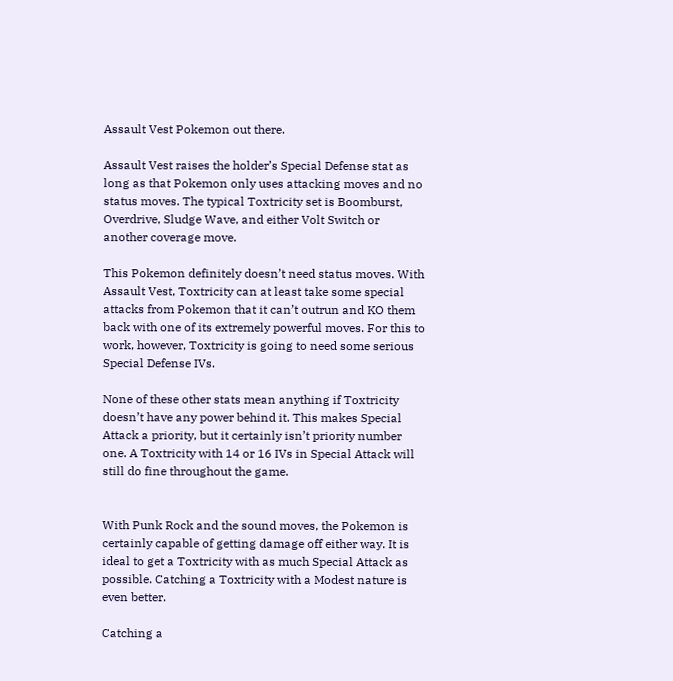Assault Vest Pokemon out there.

Assault Vest raises the holder’s Special Defense stat as long as that Pokemon only uses attacking moves and no status moves. The typical Toxtricity set is Boomburst, Overdrive, Sludge Wave, and either Volt Switch or another coverage move.

This Pokemon definitely doesn’t need status moves. With Assault Vest, Toxtricity can at least take some special attacks from Pokemon that it can’t outrun and KO them back with one of its extremely powerful moves. For this to work, however, Toxtricity is going to need some serious Special Defense IVs.

None of these other stats mean anything if Toxtricity doesn’t have any power behind it. This makes Special Attack a priority, but it certainly isn’t priority number one. A Toxtricity with 14 or 16 IVs in Special Attack will still do fine throughout the game.


With Punk Rock and the sound moves, the Pokemon is certainly capable of getting damage off either way. It is ideal to get a Toxtricity with as much Special Attack as possible. Catching a Toxtricity with a Modest nature is even better.

Catching a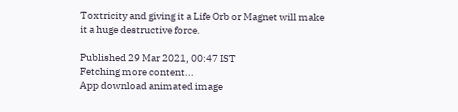Toxtricity and giving it a Life Orb or Magnet will make it a huge destructive force.

Published 29 Mar 2021, 00:47 IST
Fetching more content...
App download animated image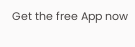Get the free App now